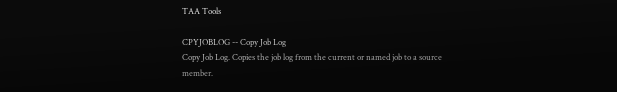TAA Tools

CPYJOBLOG -- Copy Job Log
Copy Job Log. Copies the job log from the current or named job to a source
member.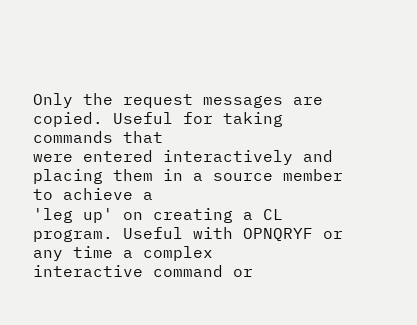Only the request messages are copied. Useful for taking commands that
were entered interactively and placing them in a source member to achieve a
'leg up' on creating a CL program. Useful with OPNQRYF or any time a complex
interactive command or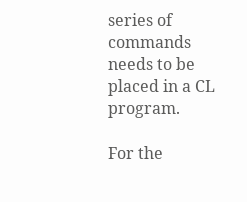series of commands needs to be placed in a CL program.

For the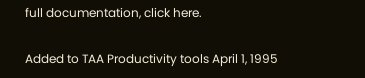full documentation, click here.

Added to TAA Productivity tools April 1, 1995